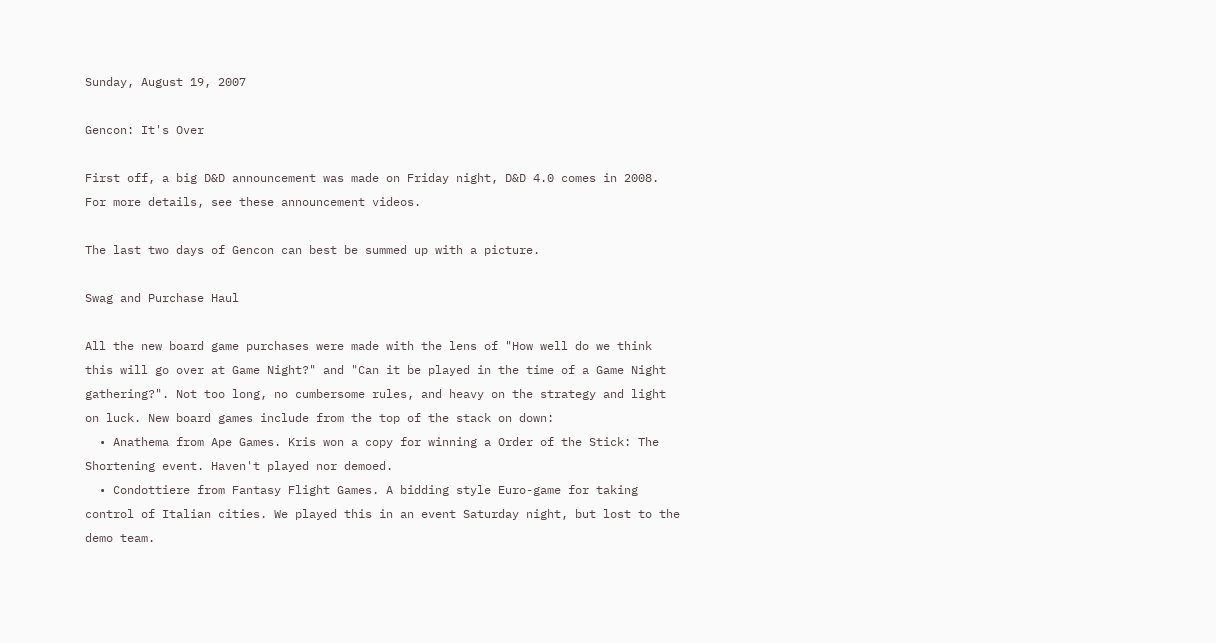Sunday, August 19, 2007

Gencon: It's Over

First off, a big D&D announcement was made on Friday night, D&D 4.0 comes in 2008. For more details, see these announcement videos.

The last two days of Gencon can best be summed up with a picture.

Swag and Purchase Haul

All the new board game purchases were made with the lens of "How well do we think this will go over at Game Night?" and "Can it be played in the time of a Game Night gathering?". Not too long, no cumbersome rules, and heavy on the strategy and light on luck. New board games include from the top of the stack on down:
  • Anathema from Ape Games. Kris won a copy for winning a Order of the Stick: The Shortening event. Haven't played nor demoed.
  • Condottiere from Fantasy Flight Games. A bidding style Euro-game for taking control of Italian cities. We played this in an event Saturday night, but lost to the demo team.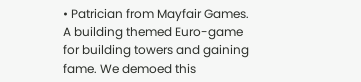• Patrician from Mayfair Games. A building themed Euro-game for building towers and gaining fame. We demoed this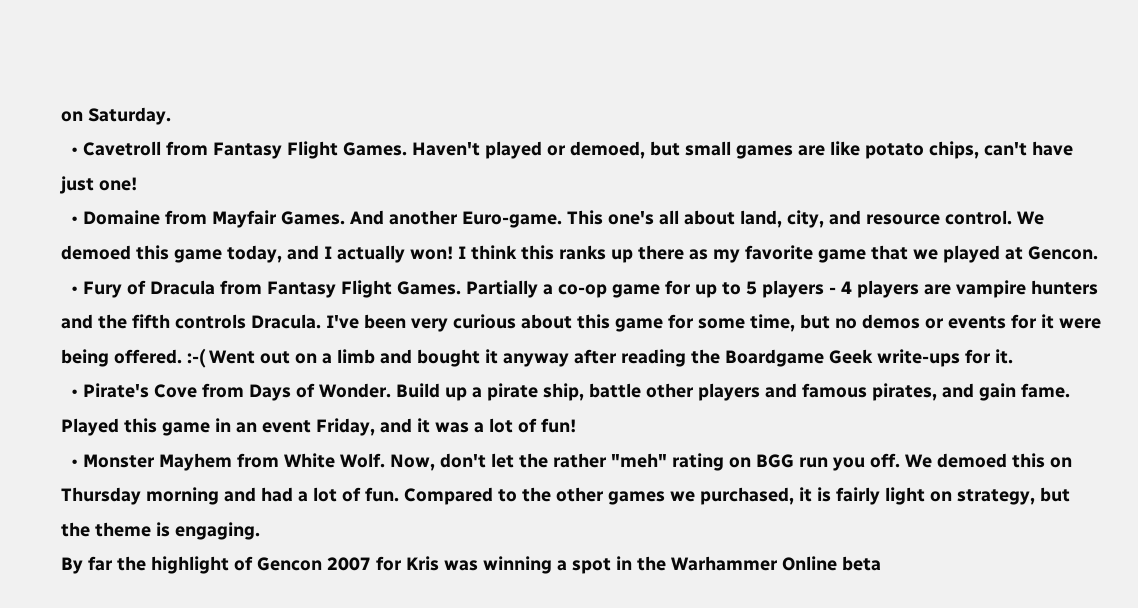on Saturday.
  • Cavetroll from Fantasy Flight Games. Haven't played or demoed, but small games are like potato chips, can't have just one!
  • Domaine from Mayfair Games. And another Euro-game. This one's all about land, city, and resource control. We demoed this game today, and I actually won! I think this ranks up there as my favorite game that we played at Gencon.
  • Fury of Dracula from Fantasy Flight Games. Partially a co-op game for up to 5 players - 4 players are vampire hunters and the fifth controls Dracula. I've been very curious about this game for some time, but no demos or events for it were being offered. :-( Went out on a limb and bought it anyway after reading the Boardgame Geek write-ups for it.
  • Pirate's Cove from Days of Wonder. Build up a pirate ship, battle other players and famous pirates, and gain fame. Played this game in an event Friday, and it was a lot of fun!
  • Monster Mayhem from White Wolf. Now, don't let the rather "meh" rating on BGG run you off. We demoed this on Thursday morning and had a lot of fun. Compared to the other games we purchased, it is fairly light on strategy, but the theme is engaging.
By far the highlight of Gencon 2007 for Kris was winning a spot in the Warhammer Online beta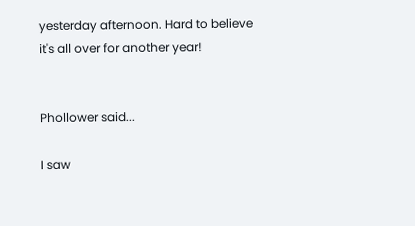yesterday afternoon. Hard to believe it's all over for another year!


Phollower said...

I saw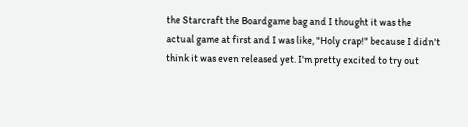the Starcraft the Boardgame bag and I thought it was the actual game at first and I was like, "Holy crap!" because I didn't think it was even released yet. I'm pretty excited to try out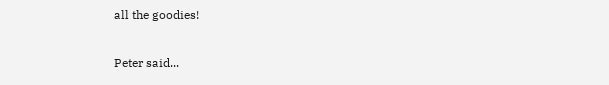all the goodies!

Peter said...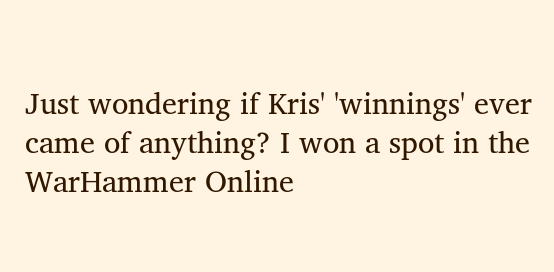Just wondering if Kris' 'winnings' ever came of anything? I won a spot in the WarHammer Online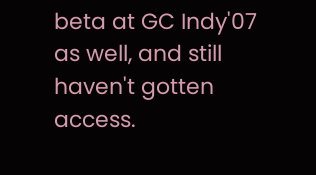beta at GC Indy'07 as well, and still haven't gotten access.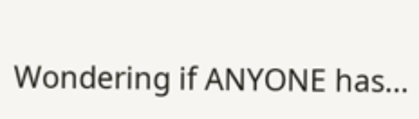Wondering if ANYONE has...